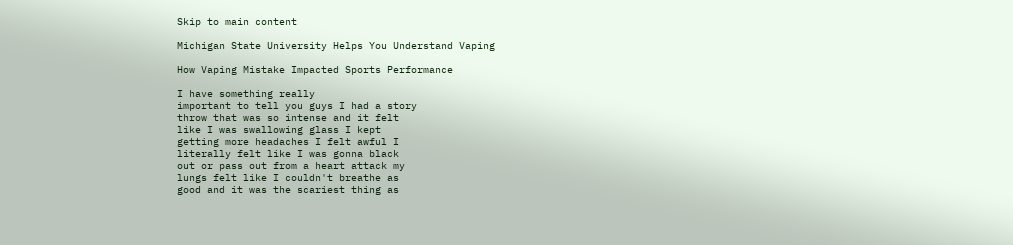Skip to main content

Michigan State University Helps You Understand Vaping

How Vaping Mistake Impacted Sports Performance

I have something really
important to tell you guys I had a story
throw that was so intense and it felt
like I was swallowing glass I kept
getting more headaches I felt awful I
literally felt like I was gonna black
out or pass out from a heart attack my
lungs felt like I couldn't breathe as
good and it was the scariest thing as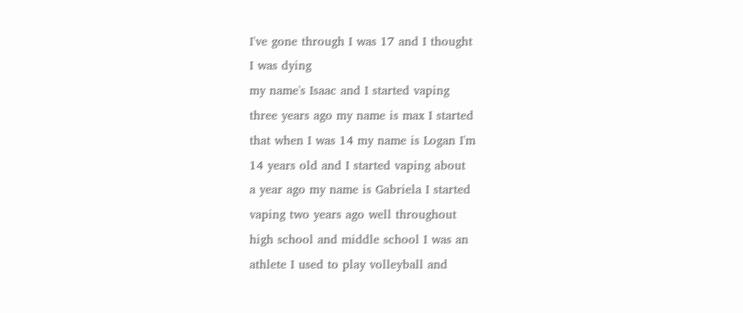I've gone through I was 17 and I thought
I was dying
my name's Isaac and I started vaping
three years ago my name is max I started
that when I was 14 my name is Logan I'm
14 years old and I started vaping about
a year ago my name is Gabriela I started
vaping two years ago well throughout
high school and middle school I was an
athlete I used to play volleyball and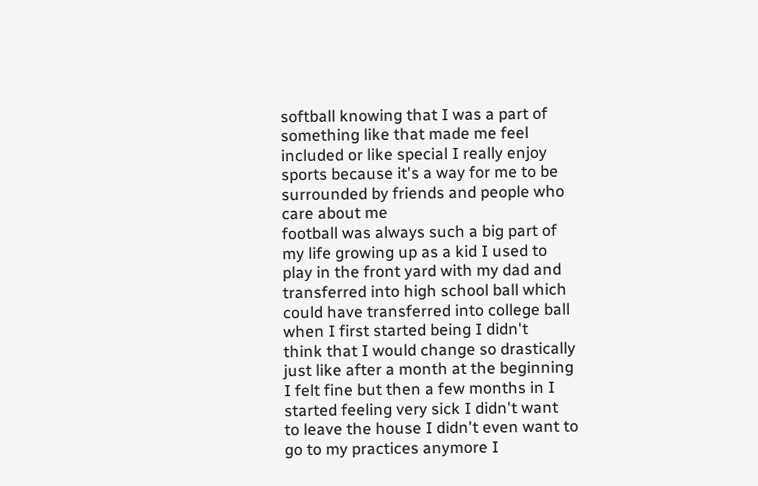softball knowing that I was a part of
something like that made me feel
included or like special I really enjoy
sports because it's a way for me to be
surrounded by friends and people who
care about me
football was always such a big part of
my life growing up as a kid I used to
play in the front yard with my dad and
transferred into high school ball which
could have transferred into college ball
when I first started being I didn't
think that I would change so drastically
just like after a month at the beginning
I felt fine but then a few months in I
started feeling very sick I didn't want
to leave the house I didn't even want to
go to my practices anymore I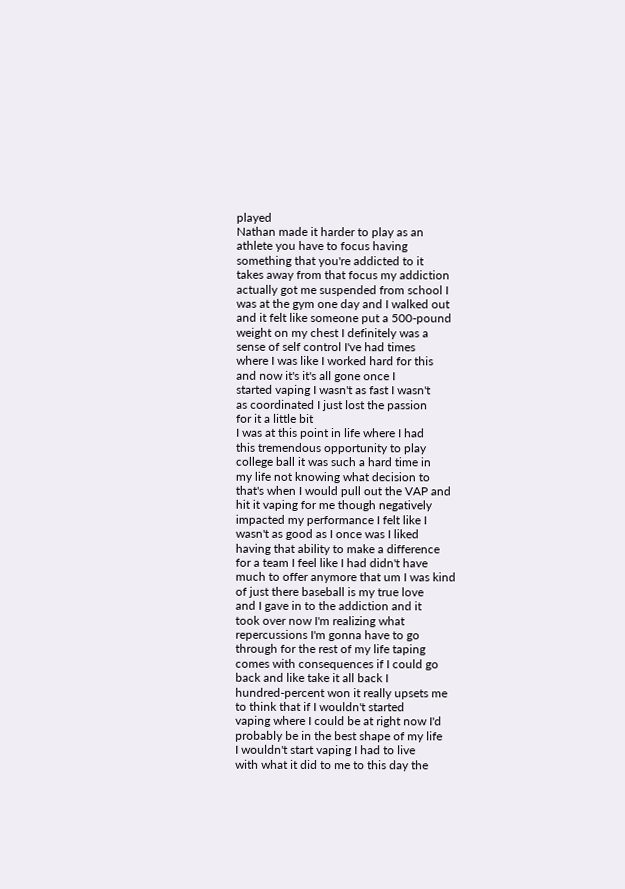played
Nathan made it harder to play as an
athlete you have to focus having
something that you're addicted to it
takes away from that focus my addiction
actually got me suspended from school I
was at the gym one day and I walked out
and it felt like someone put a 500-pound
weight on my chest I definitely was a
sense of self control I've had times
where I was like I worked hard for this
and now it's it's all gone once I
started vaping I wasn't as fast I wasn't
as coordinated I just lost the passion
for it a little bit
I was at this point in life where I had
this tremendous opportunity to play
college ball it was such a hard time in
my life not knowing what decision to
that's when I would pull out the VAP and
hit it vaping for me though negatively
impacted my performance I felt like I
wasn't as good as I once was I liked
having that ability to make a difference
for a team I feel like I had didn't have
much to offer anymore that um I was kind
of just there baseball is my true love
and I gave in to the addiction and it
took over now I'm realizing what
repercussions I'm gonna have to go
through for the rest of my life taping
comes with consequences if I could go
back and like take it all back I
hundred-percent won it really upsets me
to think that if I wouldn't started
vaping where I could be at right now I'd
probably be in the best shape of my life
I wouldn't start vaping I had to live
with what it did to me to this day the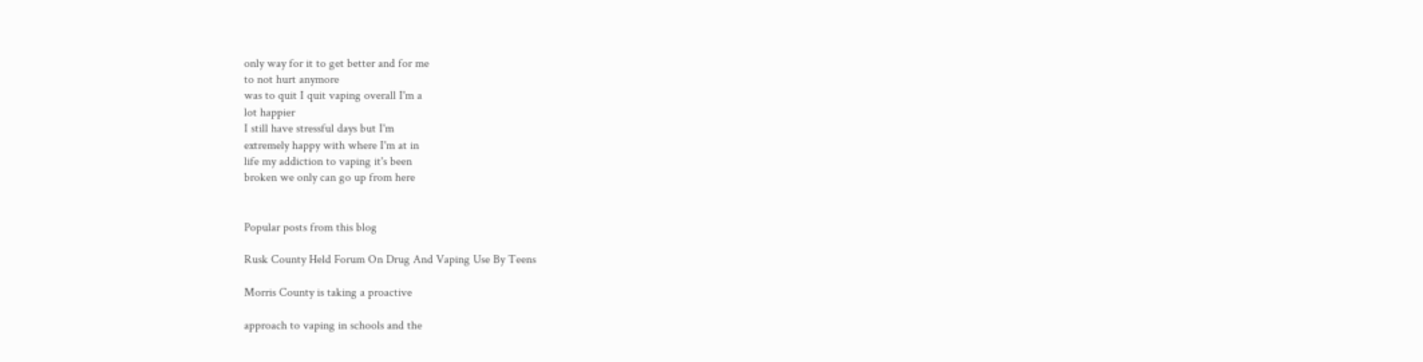only way for it to get better and for me
to not hurt anymore
was to quit I quit vaping overall I'm a
lot happier
I still have stressful days but I'm
extremely happy with where I'm at in
life my addiction to vaping it's been
broken we only can go up from here


Popular posts from this blog

Rusk County Held Forum On Drug And Vaping Use By Teens

Morris County is taking a proactive

approach to vaping in schools and the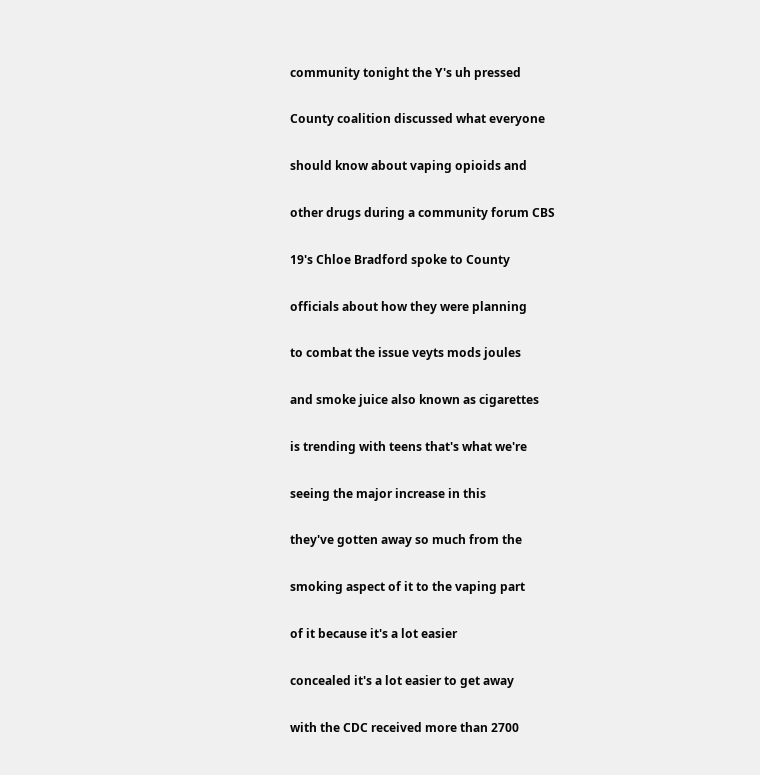community tonight the Y's uh pressed

County coalition discussed what everyone

should know about vaping opioids and

other drugs during a community forum CBS

19's Chloe Bradford spoke to County

officials about how they were planning

to combat the issue veyts mods joules

and smoke juice also known as cigarettes

is trending with teens that's what we're

seeing the major increase in this

they've gotten away so much from the

smoking aspect of it to the vaping part

of it because it's a lot easier

concealed it's a lot easier to get away

with the CDC received more than 2700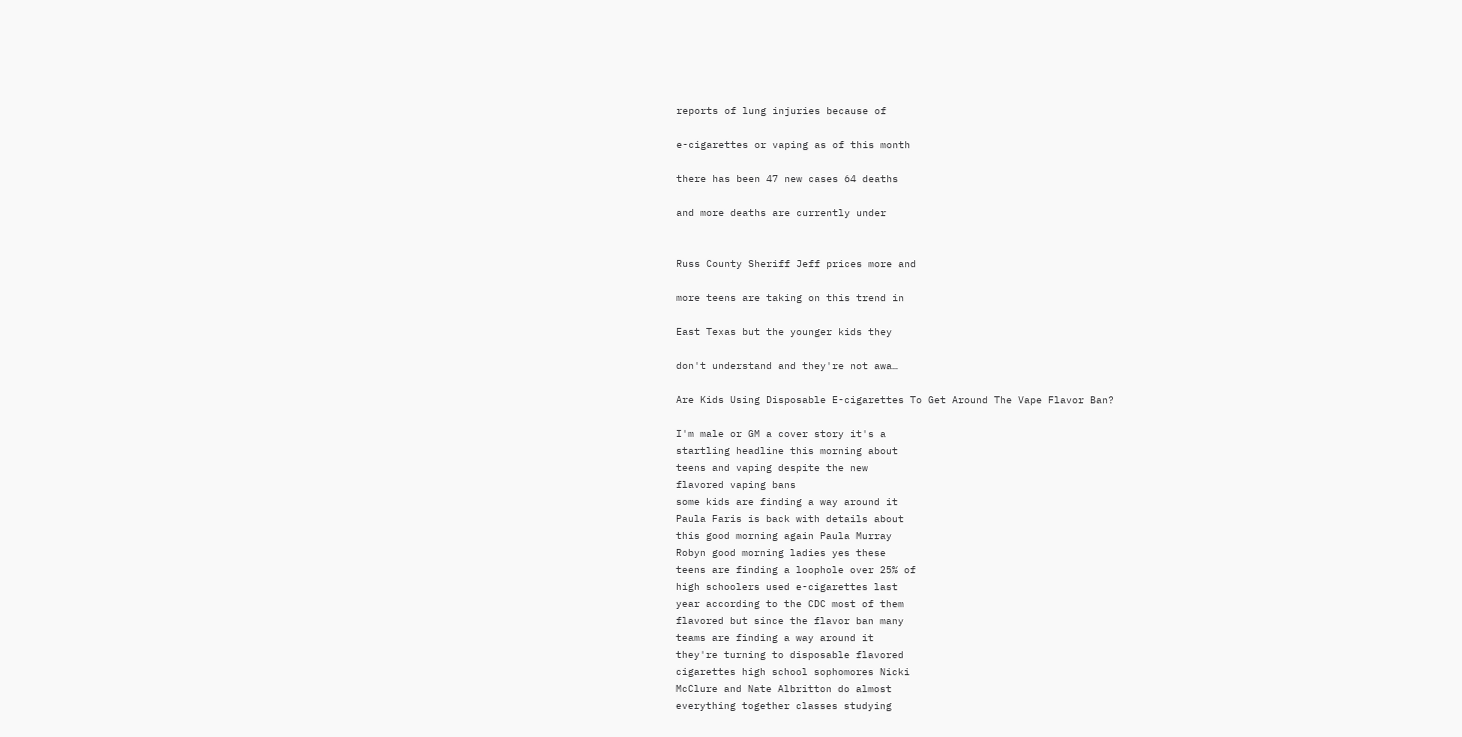reports of lung injuries because of

e-cigarettes or vaping as of this month

there has been 47 new cases 64 deaths

and more deaths are currently under


Russ County Sheriff Jeff prices more and

more teens are taking on this trend in

East Texas but the younger kids they

don't understand and they're not awa…

Are Kids Using Disposable E-cigarettes To Get Around The Vape Flavor Ban?

I'm male or GM a cover story it's a
startling headline this morning about
teens and vaping despite the new
flavored vaping bans
some kids are finding a way around it
Paula Faris is back with details about
this good morning again Paula Murray
Robyn good morning ladies yes these
teens are finding a loophole over 25% of
high schoolers used e-cigarettes last
year according to the CDC most of them
flavored but since the flavor ban many
teams are finding a way around it
they're turning to disposable flavored
cigarettes high school sophomores Nicki
McClure and Nate Albritton do almost
everything together classes studying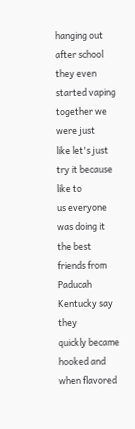hanging out after school they even
started vaping together we were just
like let's just try it because like to
us everyone was doing it the best
friends from Paducah Kentucky say they
quickly became hooked and when flavored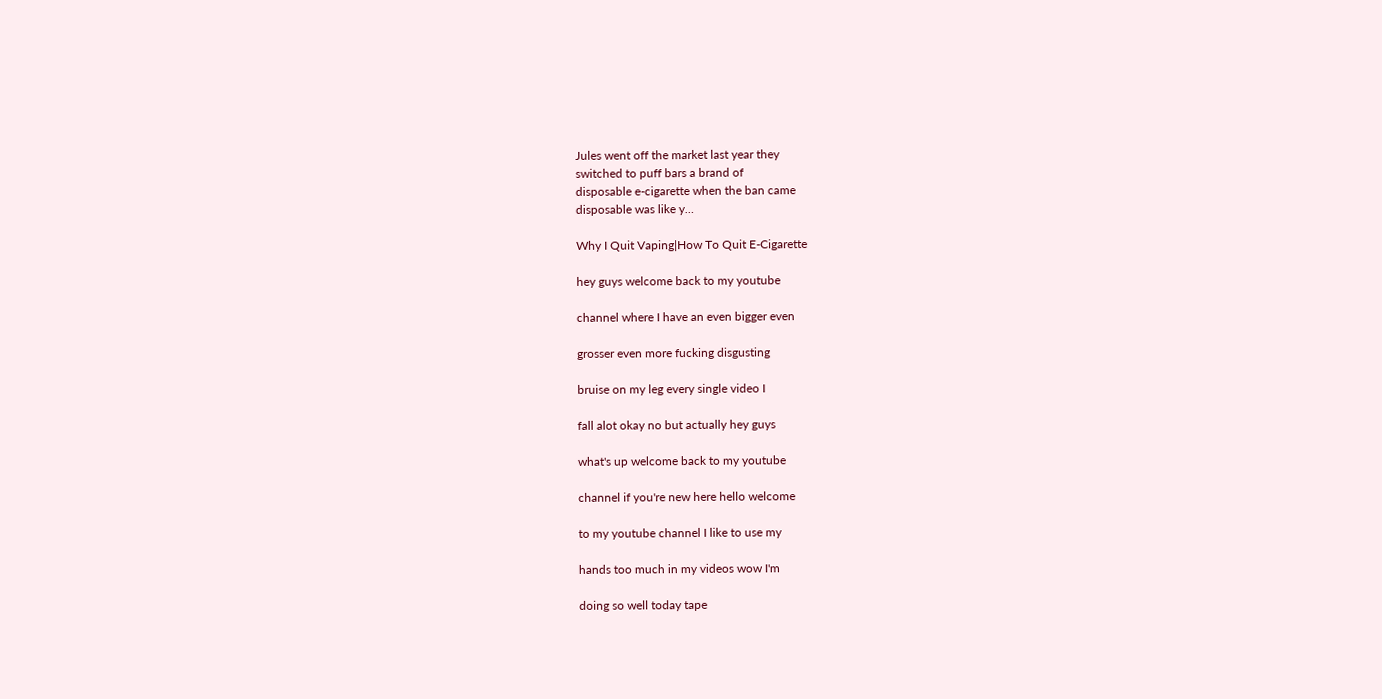Jules went off the market last year they
switched to puff bars a brand of
disposable e-cigarette when the ban came
disposable was like y…

Why I Quit Vaping|How To Quit E-Cigarette

hey guys welcome back to my youtube

channel where I have an even bigger even

grosser even more fucking disgusting

bruise on my leg every single video I

fall alot okay no but actually hey guys

what's up welcome back to my youtube

channel if you're new here hello welcome

to my youtube channel I like to use my

hands too much in my videos wow I'm

doing so well today tape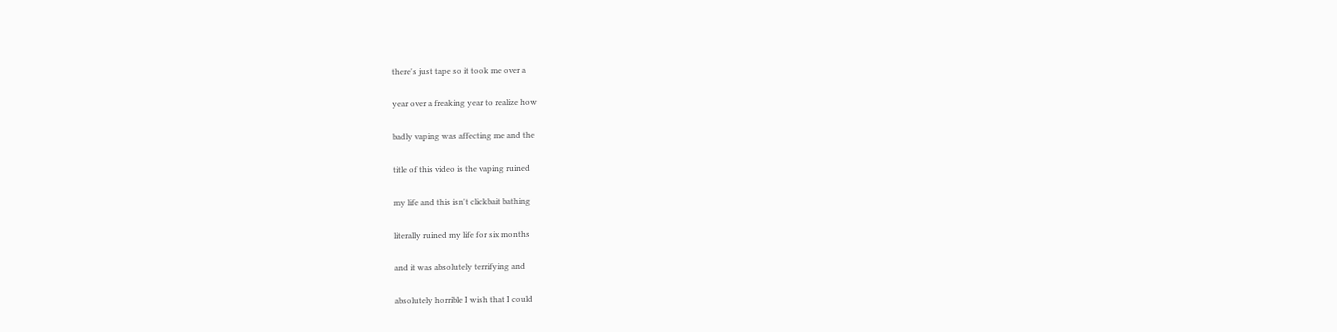there's just tape so it took me over a

year over a freaking year to realize how

badly vaping was affecting me and the

title of this video is the vaping ruined

my life and this isn't clickbait bathing

literally ruined my life for six months

and it was absolutely terrifying and

absolutely horrible I wish that I could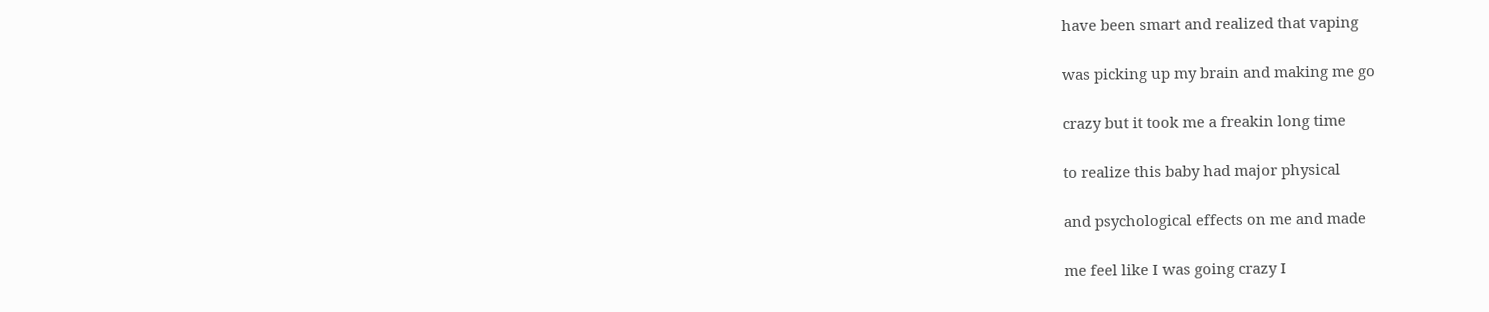have been smart and realized that vaping

was picking up my brain and making me go

crazy but it took me a freakin long time

to realize this baby had major physical

and psychological effects on me and made

me feel like I was going crazy I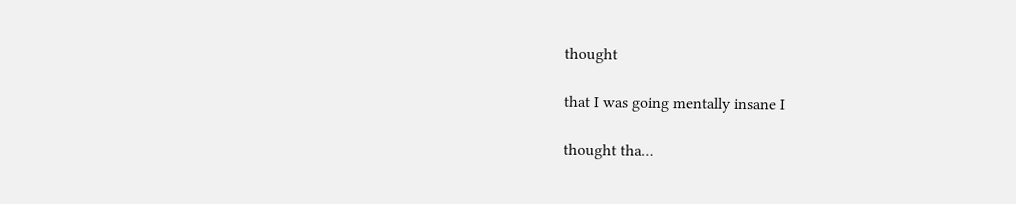thought

that I was going mentally insane I

thought tha…